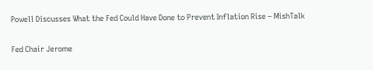Powell Discusses What the Fed Could Have Done to Prevent Inflation Rise – MishTalk

Fed Chair Jerome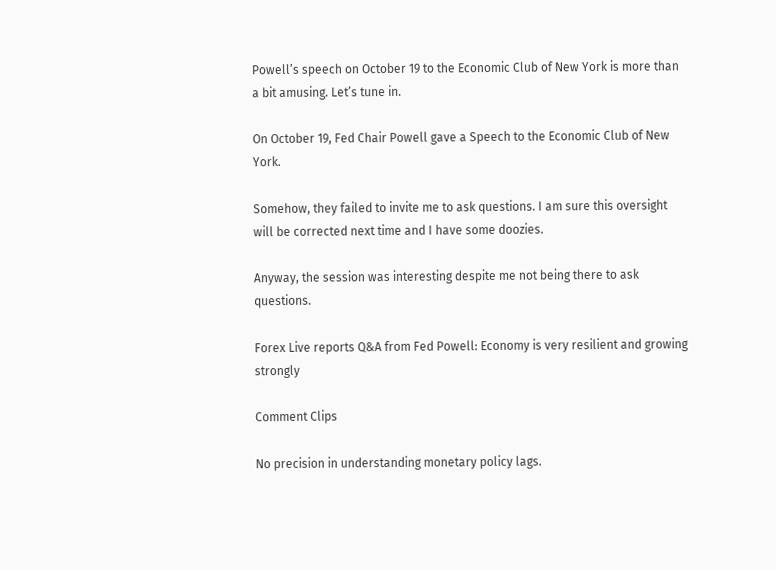Powell’s speech on October 19 to the Economic Club of New York is more than a bit amusing. Let’s tune in.

On October 19, Fed Chair Powell gave a Speech to the Economic Club of New York.

Somehow, they failed to invite me to ask questions. I am sure this oversight will be corrected next time and I have some doozies.

Anyway, the session was interesting despite me not being there to ask questions.

Forex Live reports Q&A from Fed Powell: Economy is very resilient and growing strongly

Comment Clips

No precision in understanding monetary policy lags.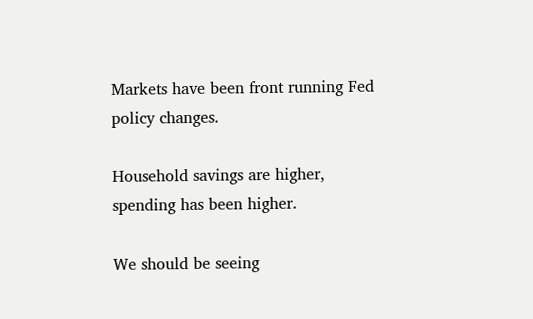Markets have been front running Fed policy changes.

Household savings are higher, spending has been higher.

We should be seeing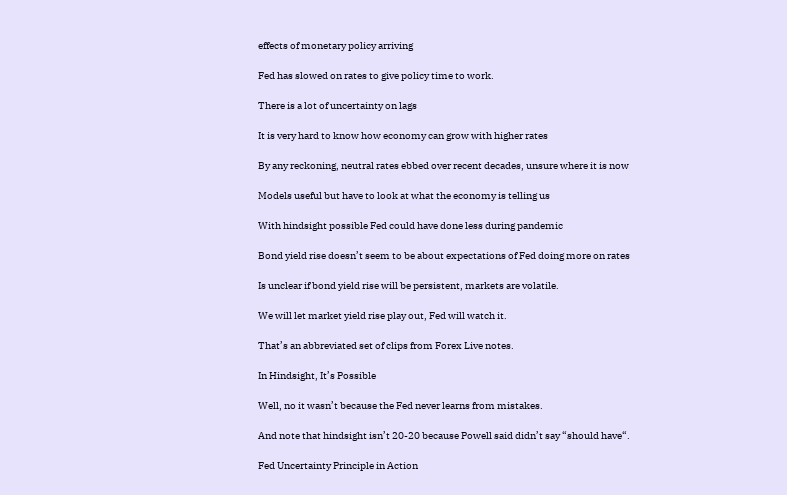effects of monetary policy arriving

Fed has slowed on rates to give policy time to work.

There is a lot of uncertainty on lags

It is very hard to know how economy can grow with higher rates

By any reckoning, neutral rates ebbed over recent decades, unsure where it is now

Models useful but have to look at what the economy is telling us

With hindsight possible Fed could have done less during pandemic

Bond yield rise doesn’t seem to be about expectations of Fed doing more on rates

Is unclear if bond yield rise will be persistent, markets are volatile.

We will let market yield rise play out, Fed will watch it.

That’s an abbreviated set of clips from Forex Live notes.

In Hindsight, It’s Possible

Well, no it wasn’t because the Fed never learns from mistakes.

And note that hindsight isn’t 20-20 because Powell said didn’t say “should have“.

Fed Uncertainty Principle in Action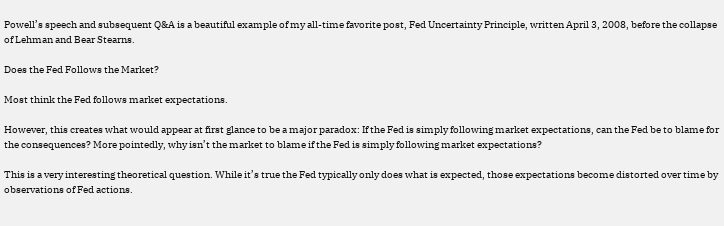Powell’s speech and subsequent Q&A is a beautiful example of my all-time favorite post, Fed Uncertainty Principle, written April 3, 2008, before the collapse of Lehman and Bear Stearns.

Does the Fed Follows the Market?

Most think the Fed follows market expectations.

However, this creates what would appear at first glance to be a major paradox: If the Fed is simply following market expectations, can the Fed be to blame for the consequences? More pointedly, why isn’t the market to blame if the Fed is simply following market expectations?

This is a very interesting theoretical question. While it’s true the Fed typically only does what is expected, those expectations become distorted over time by observations of Fed actions.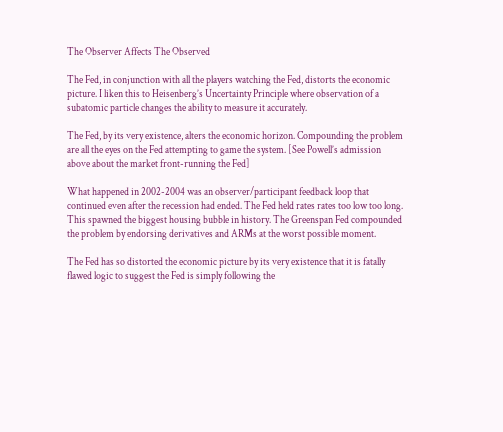The Observer Affects The Observed

The Fed, in conjunction with all the players watching the Fed, distorts the economic picture. I liken this to Heisenberg’s Uncertainty Principle where observation of a subatomic particle changes the ability to measure it accurately.

The Fed, by its very existence, alters the economic horizon. Compounding the problem are all the eyes on the Fed attempting to game the system. [See Powell’s admission above about the market front-running the Fed]

What happened in 2002-2004 was an observer/participant feedback loop that continued even after the recession had ended. The Fed held rates rates too low too long. This spawned the biggest housing bubble in history. The Greenspan Fed compounded the problem by endorsing derivatives and ARMs at the worst possible moment.

The Fed has so distorted the economic picture by its very existence that it is fatally flawed logic to suggest the Fed is simply following the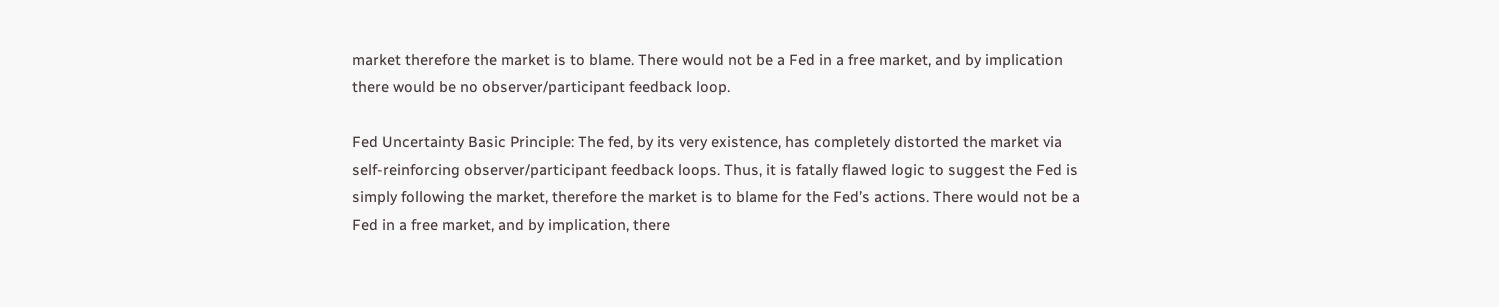market therefore the market is to blame. There would not be a Fed in a free market, and by implication there would be no observer/participant feedback loop.

Fed Uncertainty Basic Principle: The fed, by its very existence, has completely distorted the market via self-reinforcing observer/participant feedback loops. Thus, it is fatally flawed logic to suggest the Fed is simply following the market, therefore the market is to blame for the Fed’s actions. There would not be a Fed in a free market, and by implication, there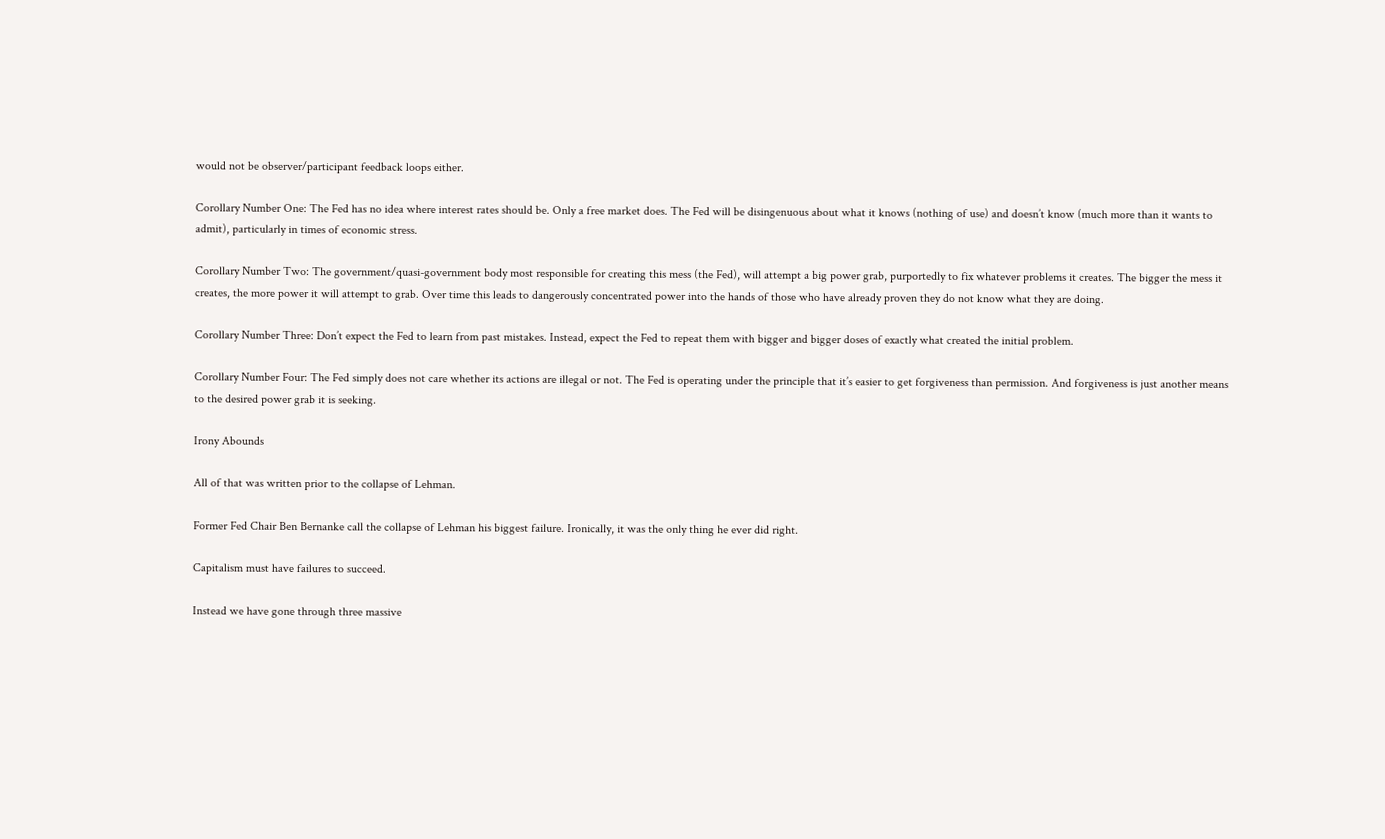would not be observer/participant feedback loops either.

Corollary Number One: The Fed has no idea where interest rates should be. Only a free market does. The Fed will be disingenuous about what it knows (nothing of use) and doesn’t know (much more than it wants to admit), particularly in times of economic stress.

Corollary Number Two: The government/quasi-government body most responsible for creating this mess (the Fed), will attempt a big power grab, purportedly to fix whatever problems it creates. The bigger the mess it creates, the more power it will attempt to grab. Over time this leads to dangerously concentrated power into the hands of those who have already proven they do not know what they are doing.

Corollary Number Three: Don’t expect the Fed to learn from past mistakes. Instead, expect the Fed to repeat them with bigger and bigger doses of exactly what created the initial problem.

Corollary Number Four: The Fed simply does not care whether its actions are illegal or not. The Fed is operating under the principle that it’s easier to get forgiveness than permission. And forgiveness is just another means to the desired power grab it is seeking.

Irony Abounds

All of that was written prior to the collapse of Lehman.

Former Fed Chair Ben Bernanke call the collapse of Lehman his biggest failure. Ironically, it was the only thing he ever did right.

Capitalism must have failures to succeed.

Instead we have gone through three massive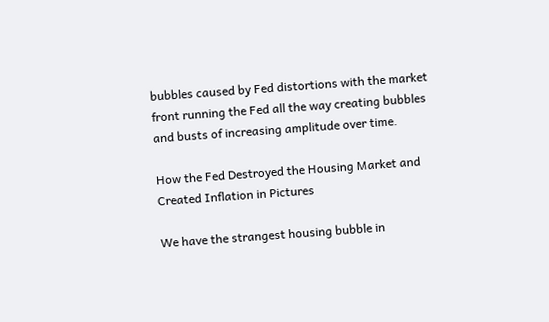bubbles caused by Fed distortions with the market front running the Fed all the way creating bubbles and busts of increasing amplitude over time.

How the Fed Destroyed the Housing Market and Created Inflation in Pictures

We have the strangest housing bubble in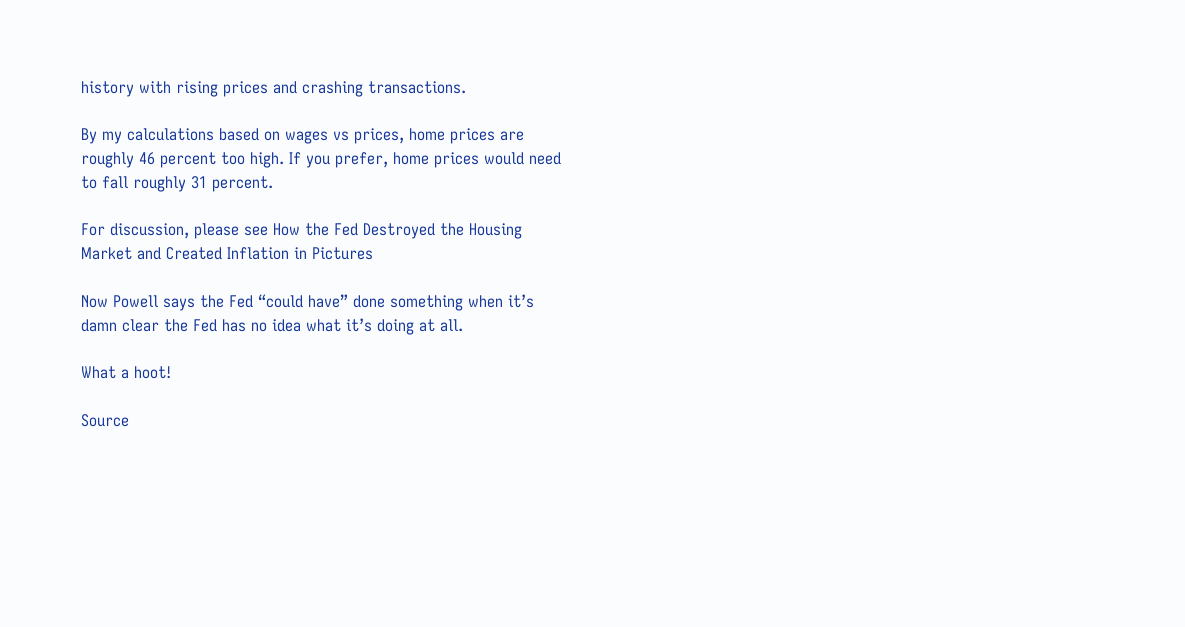history with rising prices and crashing transactions.

By my calculations based on wages vs prices, home prices are roughly 46 percent too high. If you prefer, home prices would need to fall roughly 31 percent.

For discussion, please see How the Fed Destroyed the Housing Market and Created Inflation in Pictures

Now Powell says the Fed “could have” done something when it’s damn clear the Fed has no idea what it’s doing at all.

What a hoot!

Source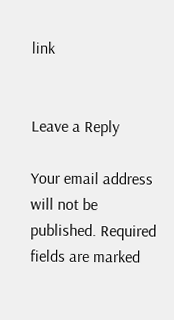link


Leave a Reply

Your email address will not be published. Required fields are marked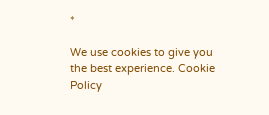*

We use cookies to give you the best experience. Cookie Policy